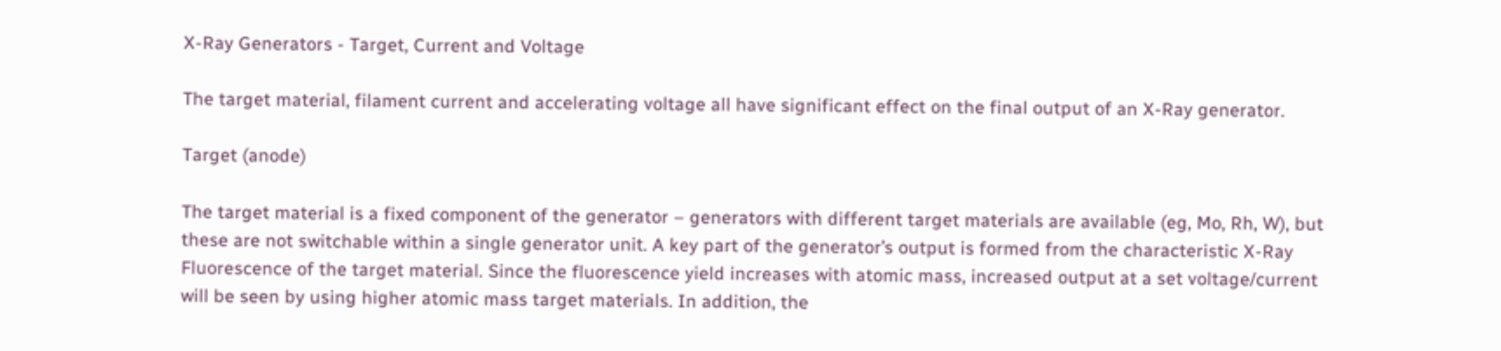X-Ray Generators - Target, Current and Voltage

The target material, filament current and accelerating voltage all have significant effect on the final output of an X-Ray generator.

Target (anode)

The target material is a fixed component of the generator – generators with different target materials are available (eg, Mo, Rh, W), but these are not switchable within a single generator unit. A key part of the generator’s output is formed from the characteristic X-Ray Fluorescence of the target material. Since the fluorescence yield increases with atomic mass, increased output at a set voltage/current will be seen by using higher atomic mass target materials. In addition, the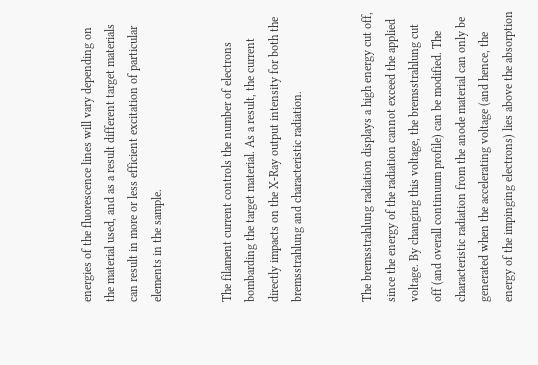energies of the fluorescence lines will vary depending on the material used, and as a result different target materials can result in more or less efficient excitation of particular elements in the sample.


The filament current controls the number of electrons bombarding the target material. As a result, the current directly impacts on the X-Ray output intensity for both the bremsstrahlung and characteristic radiation.


The bremsstrahlung radiation displays a high energy cut off, since the energy of the radiation cannot exceed the applied voltage. By changing this voltage, the bremsstrahlung cut off (and overall continuum profile) can be modified. The characteristic radiation from the anode material can only be generated when the accelerating voltage (and hence, the energy of the impinging electrons) lies above the absorption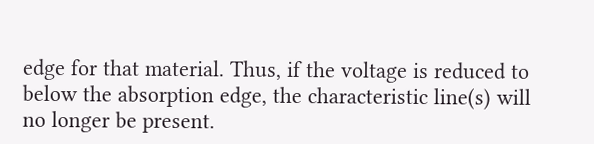edge for that material. Thus, if the voltage is reduced to below the absorption edge, the characteristic line(s) will no longer be present.